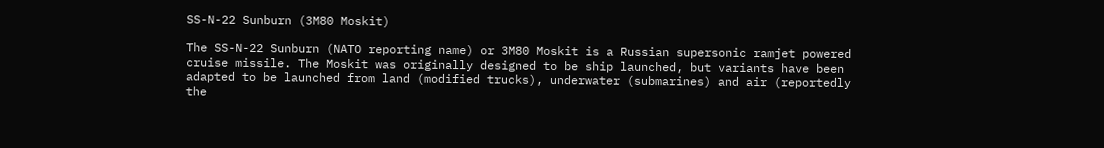SS-N-22 Sunburn (3M80 Moskit)

The SS-N-22 Sunburn (NATO reporting name) or 3M80 Moskit is a Russian supersonic ramjet powered cruise missile. The Moskit was originally designed to be ship launched, but variants have been adapted to be launched from land (modified trucks), underwater (submarines) and air (reportedly the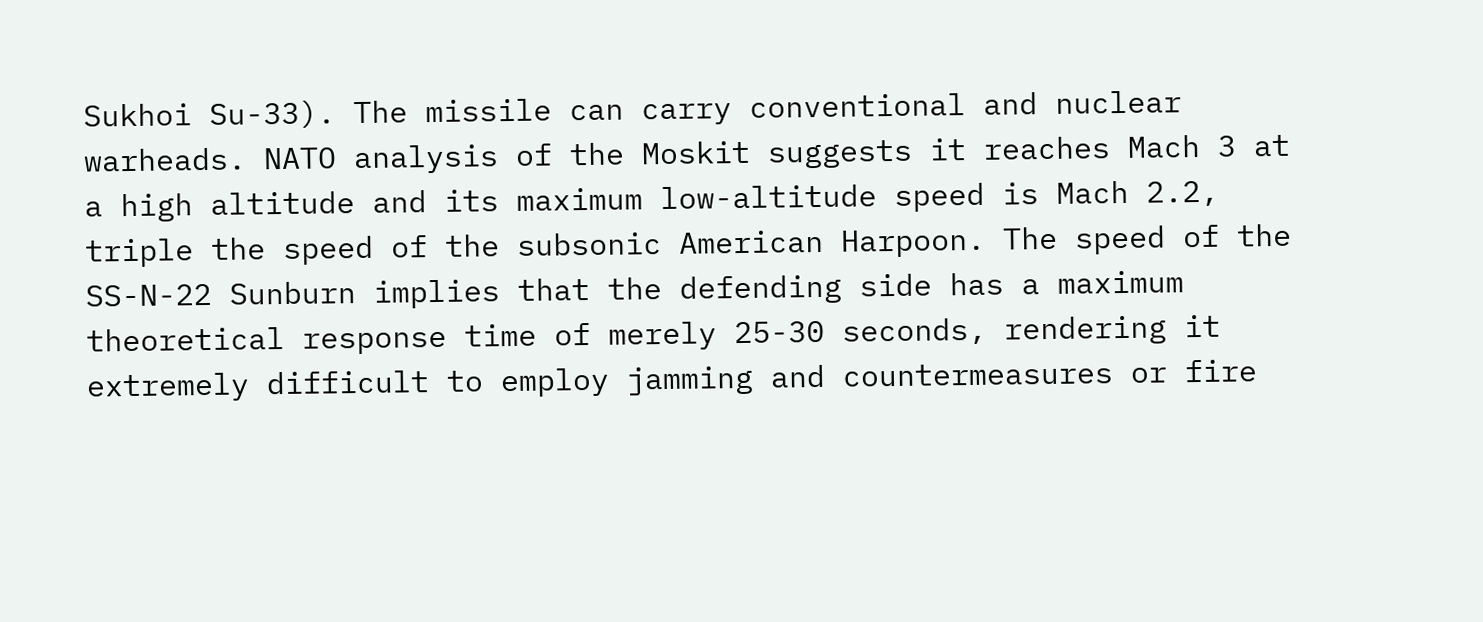Sukhoi Su-33). The missile can carry conventional and nuclear warheads. NATO analysis of the Moskit suggests it reaches Mach 3 at a high altitude and its maximum low-altitude speed is Mach 2.2, triple the speed of the subsonic American Harpoon. The speed of the SS-N-22 Sunburn implies that the defending side has a maximum theoretical response time of merely 25-30 seconds, rendering it extremely difficult to employ jamming and countermeasures or fire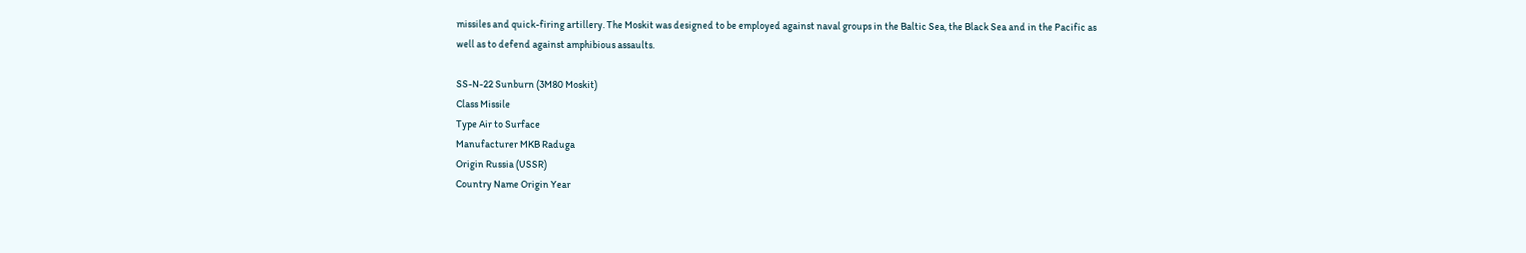missiles and quick-firing artillery. The Moskit was designed to be employed against naval groups in the Baltic Sea, the Black Sea and in the Pacific as well as to defend against amphibious assaults.

SS-N-22 Sunburn (3M80 Moskit)
Class Missile
Type Air to Surface
Manufacturer MKB Raduga
Origin Russia (USSR)
Country Name Origin Year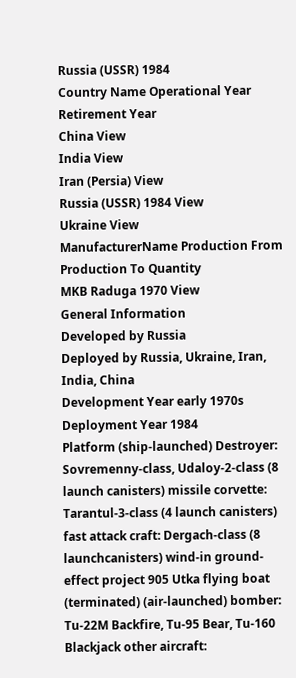Russia (USSR) 1984
Country Name Operational Year Retirement Year
China View
India View
Iran (Persia) View
Russia (USSR) 1984 View
Ukraine View
ManufacturerName Production From Production To Quantity
MKB Raduga 1970 View
General Information
Developed by Russia
Deployed by Russia, Ukraine, Iran, India, China
Development Year early 1970s
Deployment Year 1984
Platform (ship-launched) Destroyer: Sovremenny-class, Udaloy-2-class (8 launch canisters) missile corvette: Tarantul-3-class (4 launch canisters) fast attack craft: Dergach-class (8 launchcanisters) wind-in ground-effect project 905 Utka flying boat (terminated) (air-launched) bomber: Tu-22M Backfire, Tu-95 Bear, Tu-160 Blackjack other aircraft: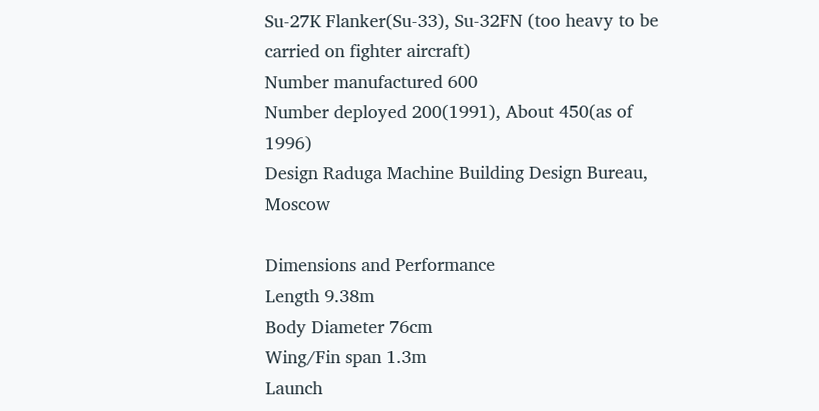Su-27K Flanker(Su-33), Su-32FN (too heavy to be carried on fighter aircraft)
Number manufactured 600
Number deployed 200(1991), About 450(as of 1996)
Design Raduga Machine Building Design Bureau, Moscow

Dimensions and Performance
Length 9.38m
Body Diameter 76cm
Wing/Fin span 1.3m
Launch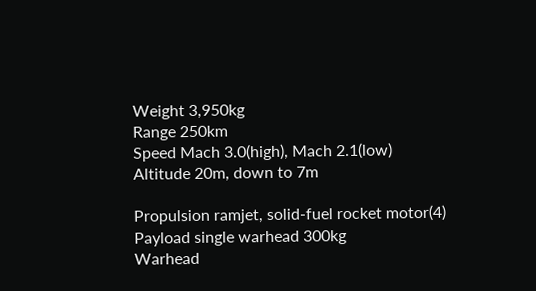Weight 3,950kg
Range 250km
Speed Mach 3.0(high), Mach 2.1(low)
Altitude 20m, down to 7m

Propulsion ramjet, solid-fuel rocket motor(4)
Payload single warhead 300kg
Warhead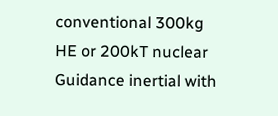conventional 300kg HE or 200kT nuclear
Guidance inertial with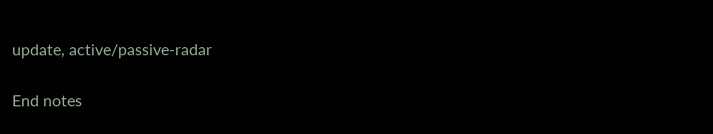update, active/passive-radar

End notes